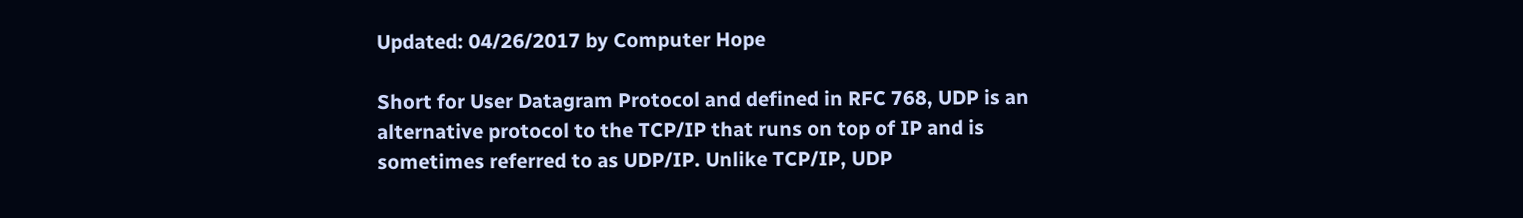Updated: 04/26/2017 by Computer Hope

Short for User Datagram Protocol and defined in RFC 768, UDP is an alternative protocol to the TCP/IP that runs on top of IP and is sometimes referred to as UDP/IP. Unlike TCP/IP, UDP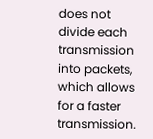does not divide each transmission into packets, which allows for a faster transmission.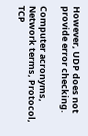However, UDP does not provide error checking.

Computer acronyms, Network terms, Protocol, TCP